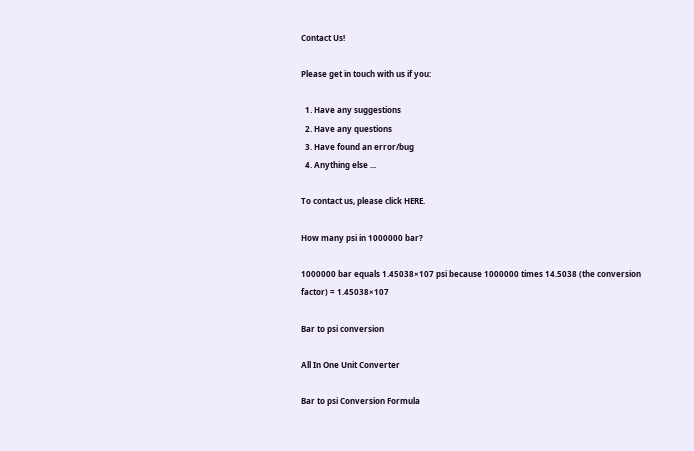Contact Us!

Please get in touch with us if you:

  1. Have any suggestions
  2. Have any questions
  3. Have found an error/bug
  4. Anything else ...

To contact us, please click HERE.

How many psi in 1000000 bar?

1000000 bar equals 1.45038×107 psi because 1000000 times 14.5038 (the conversion factor) = 1.45038×107

Bar to psi conversion

All In One Unit Converter

Bar to psi Conversion Formula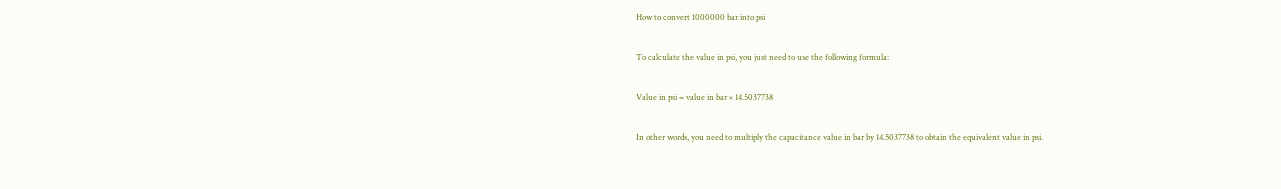How to convert 1000000 bar into psi

To calculate the value in psi, you just need to use the following formula:

Value in psi = value in bar × 14.5037738

In other words, you need to multiply the capacitance value in bar by 14.5037738 to obtain the equivalent value in psi.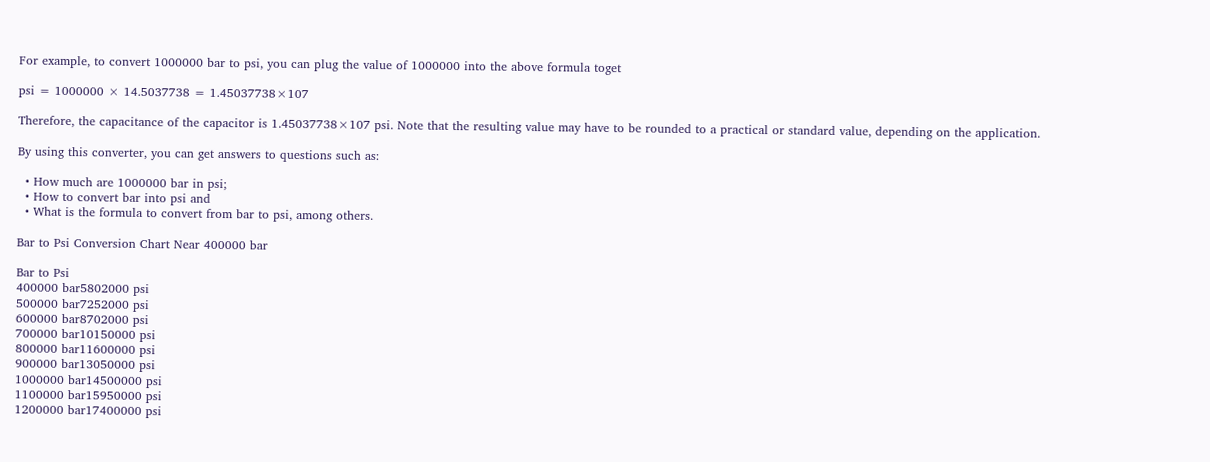For example, to convert 1000000 bar to psi, you can plug the value of 1000000 into the above formula toget

psi = 1000000 × 14.5037738 = 1.45037738×107

Therefore, the capacitance of the capacitor is 1.45037738×107 psi. Note that the resulting value may have to be rounded to a practical or standard value, depending on the application.

By using this converter, you can get answers to questions such as:

  • How much are 1000000 bar in psi;
  • How to convert bar into psi and
  • What is the formula to convert from bar to psi, among others.

Bar to Psi Conversion Chart Near 400000 bar

Bar to Psi
400000 bar5802000 psi
500000 bar7252000 psi
600000 bar8702000 psi
700000 bar10150000 psi
800000 bar11600000 psi
900000 bar13050000 psi
1000000 bar14500000 psi
1100000 bar15950000 psi
1200000 bar17400000 psi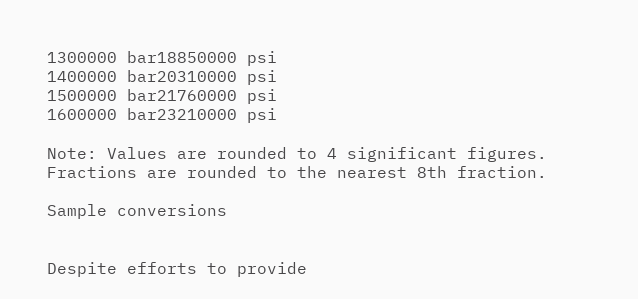1300000 bar18850000 psi
1400000 bar20310000 psi
1500000 bar21760000 psi
1600000 bar23210000 psi

Note: Values are rounded to 4 significant figures. Fractions are rounded to the nearest 8th fraction.

Sample conversions


Despite efforts to provide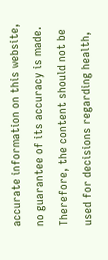accurate information on this website, no guarantee of its accuracy is made. Therefore, the content should not be used for decisions regarding health,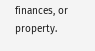finances, or property.